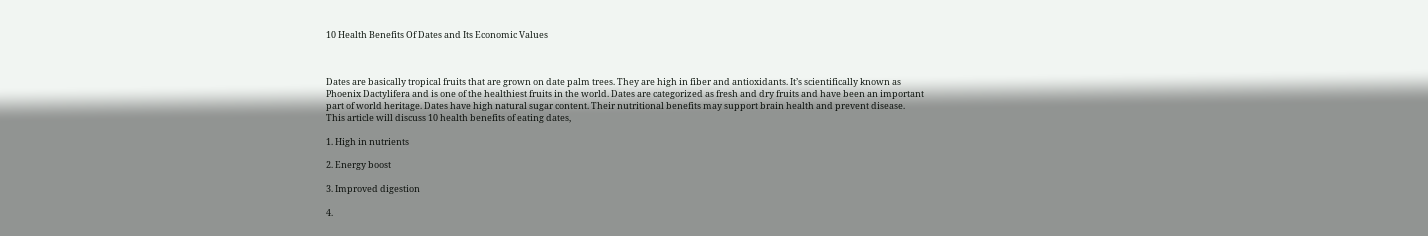10 Health Benefits Of Dates and Its Economic Values



Dates are basically tropical fruits that are grown on date palm trees. They are high in fiber and antioxidants. It’s scientifically known as Phoenix Dactylifera and is one of the healthiest fruits in the world. Dates are categorized as fresh and dry fruits and have been an important part of world heritage. Dates have high natural sugar content. Their nutritional benefits may support brain health and prevent disease. This article will discuss 10 health benefits of eating dates,

1. High in nutrients

2. Energy boost

3. Improved digestion

4.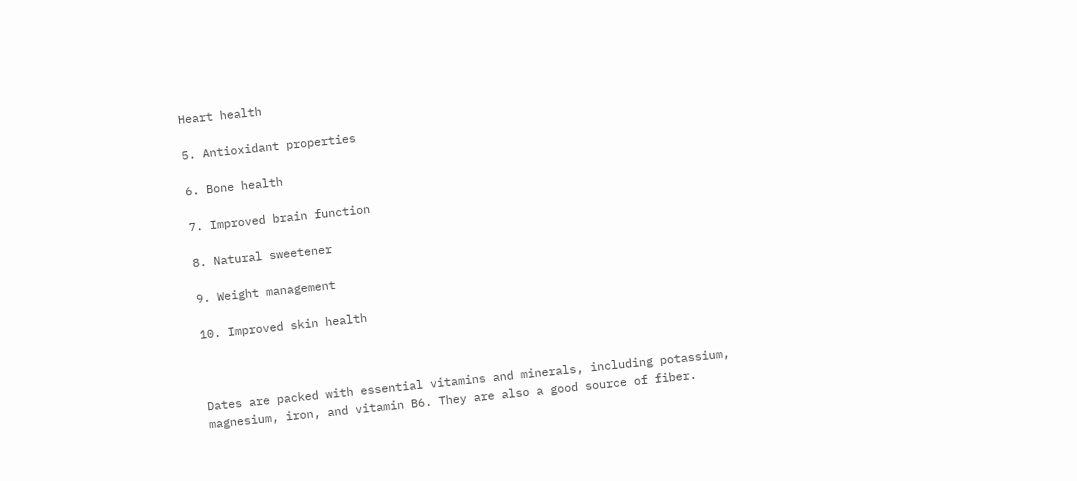Heart health

5. Antioxidant properties

6. Bone health

7. Improved brain function

8. Natural sweetener

9. Weight management

10. Improved skin health



Dates are packed with essential vitamins and minerals, including potassium, magnesium, iron, and vitamin B6. They are also a good source of fiber.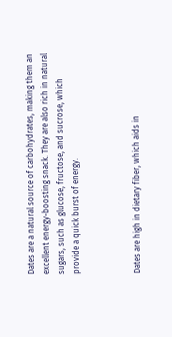Dates are a natural source of carbohydrates, making them an excellent energy-boosting snack. They are also rich in natural sugars, such as glucose, fructose, and sucrose, which provide a quick burst of energy.



Dates are high in dietary fiber, which aids in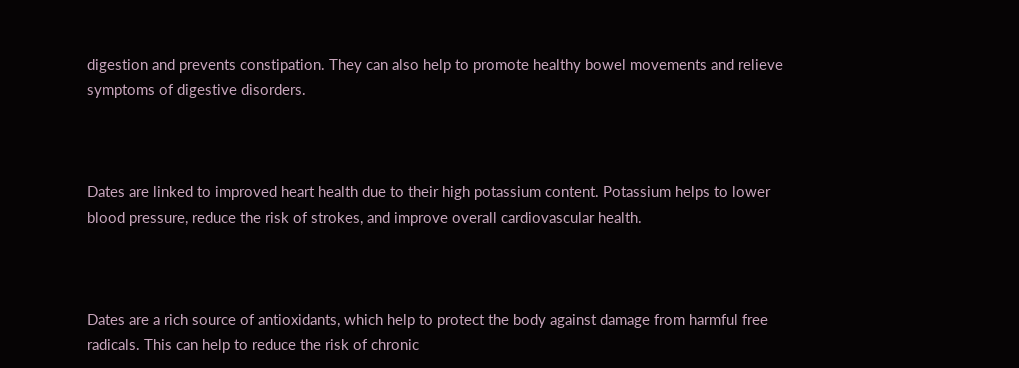digestion and prevents constipation. They can also help to promote healthy bowel movements and relieve symptoms of digestive disorders.



Dates are linked to improved heart health due to their high potassium content. Potassium helps to lower blood pressure, reduce the risk of strokes, and improve overall cardiovascular health.



Dates are a rich source of antioxidants, which help to protect the body against damage from harmful free radicals. This can help to reduce the risk of chronic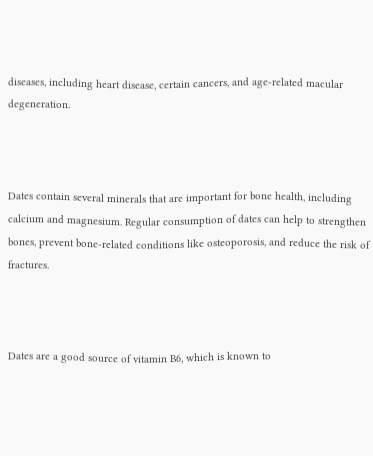diseases, including heart disease, certain cancers, and age-related macular degeneration.



Dates contain several minerals that are important for bone health, including calcium and magnesium. Regular consumption of dates can help to strengthen bones, prevent bone-related conditions like osteoporosis, and reduce the risk of fractures.



Dates are a good source of vitamin B6, which is known to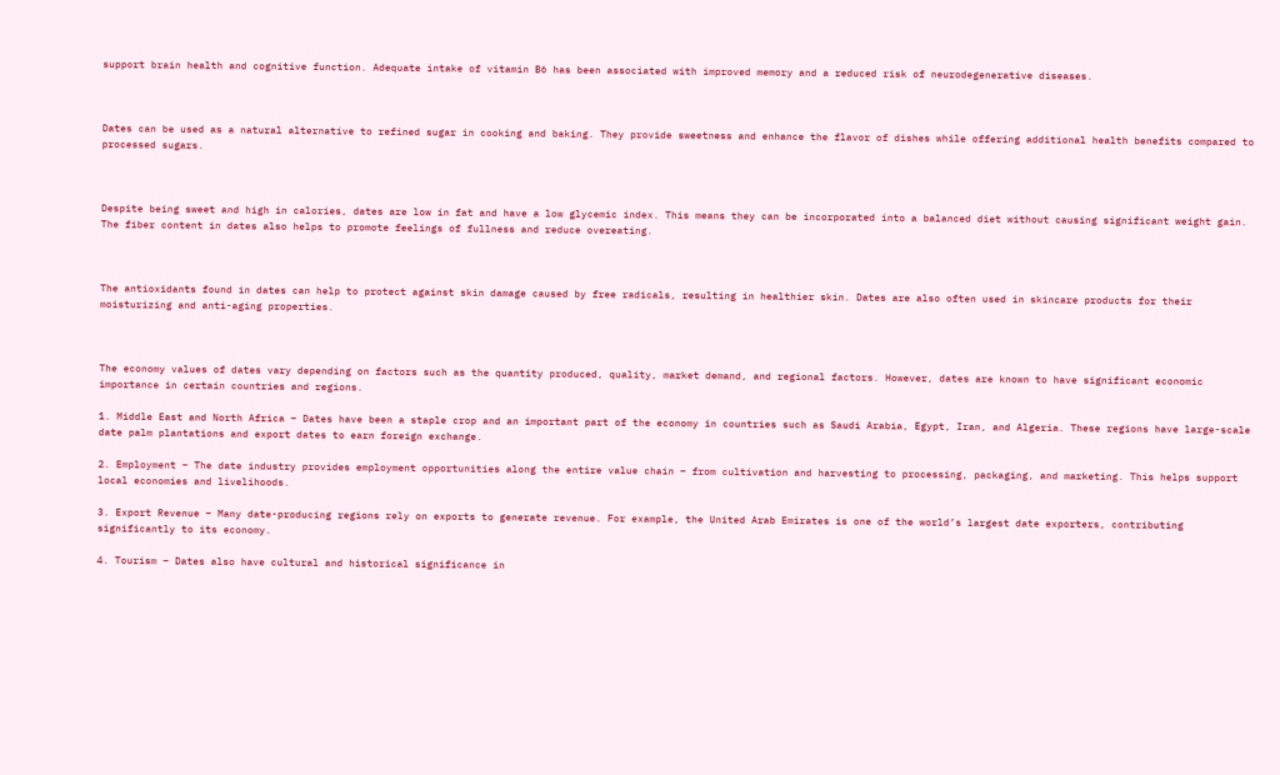support brain health and cognitive function. Adequate intake of vitamin B6 has been associated with improved memory and a reduced risk of neurodegenerative diseases.



Dates can be used as a natural alternative to refined sugar in cooking and baking. They provide sweetness and enhance the flavor of dishes while offering additional health benefits compared to processed sugars.



Despite being sweet and high in calories, dates are low in fat and have a low glycemic index. This means they can be incorporated into a balanced diet without causing significant weight gain. The fiber content in dates also helps to promote feelings of fullness and reduce overeating.



The antioxidants found in dates can help to protect against skin damage caused by free radicals, resulting in healthier skin. Dates are also often used in skincare products for their moisturizing and anti-aging properties.



The economy values of dates vary depending on factors such as the quantity produced, quality, market demand, and regional factors. However, dates are known to have significant economic importance in certain countries and regions.

1. Middle East and North Africa – Dates have been a staple crop and an important part of the economy in countries such as Saudi Arabia, Egypt, Iran, and Algeria. These regions have large-scale date palm plantations and export dates to earn foreign exchange.

2. Employment – The date industry provides employment opportunities along the entire value chain – from cultivation and harvesting to processing, packaging, and marketing. This helps support local economies and livelihoods.

3. Export Revenue – Many date-producing regions rely on exports to generate revenue. For example, the United Arab Emirates is one of the world’s largest date exporters, contributing significantly to its economy.

4. Tourism – Dates also have cultural and historical significance in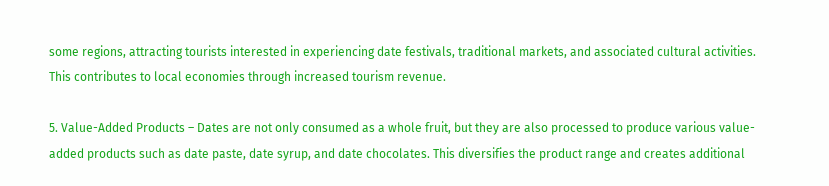some regions, attracting tourists interested in experiencing date festivals, traditional markets, and associated cultural activities. This contributes to local economies through increased tourism revenue.

5. Value-Added Products – Dates are not only consumed as a whole fruit, but they are also processed to produce various value-added products such as date paste, date syrup, and date chocolates. This diversifies the product range and creates additional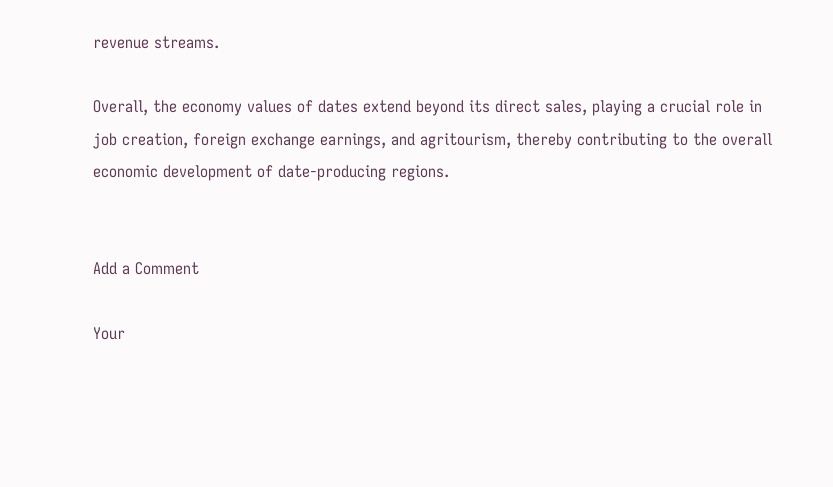revenue streams.

Overall, the economy values of dates extend beyond its direct sales, playing a crucial role in job creation, foreign exchange earnings, and agritourism, thereby contributing to the overall economic development of date-producing regions.


Add a Comment

Your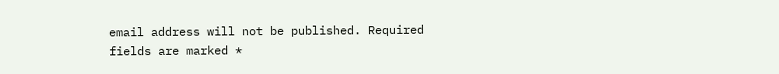email address will not be published. Required fields are marked *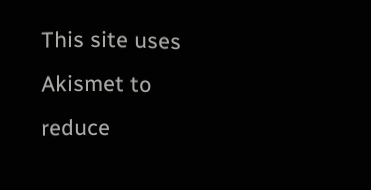This site uses Akismet to reduce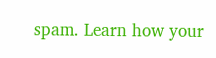spam. Learn how your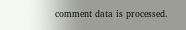comment data is processed.